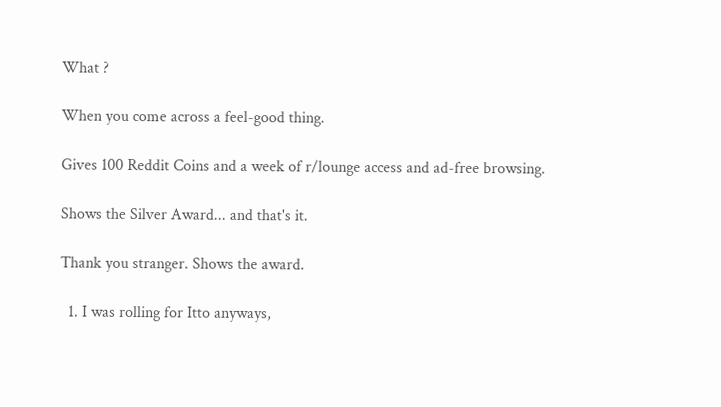What ?

When you come across a feel-good thing.

Gives 100 Reddit Coins and a week of r/lounge access and ad-free browsing.

Shows the Silver Award... and that's it.

Thank you stranger. Shows the award.

  1. I was rolling for Itto anyways,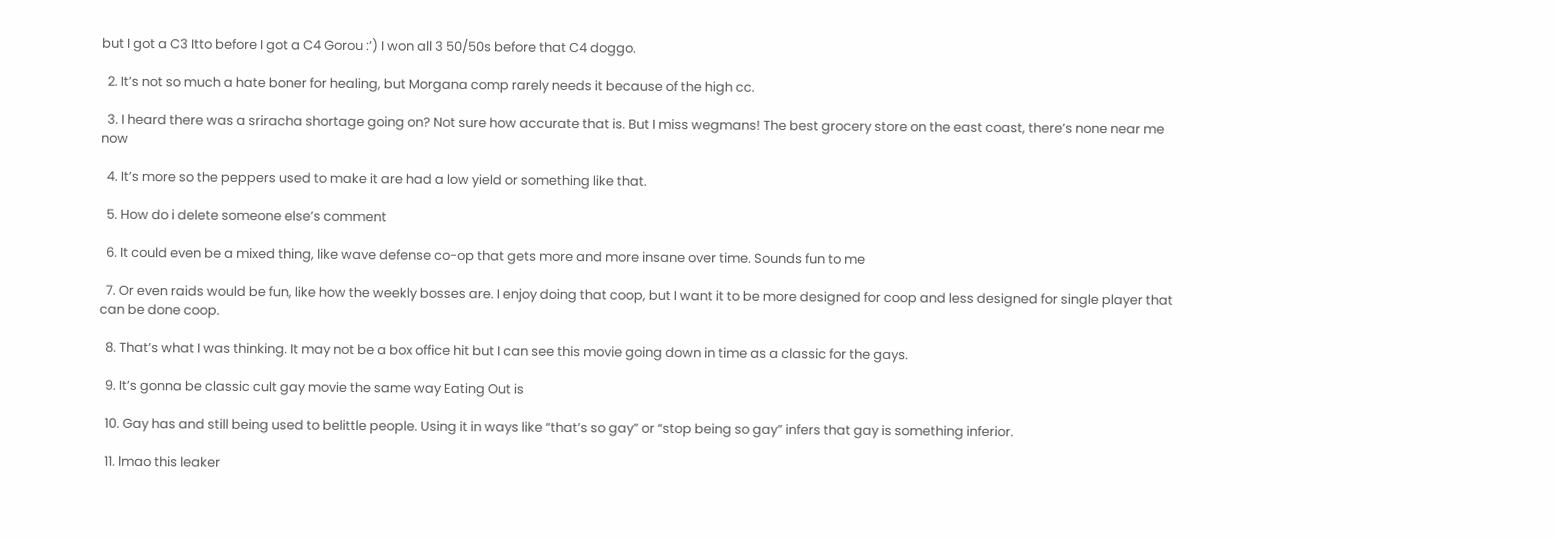but I got a C3 Itto before I got a C4 Gorou :’) I won all 3 50/50s before that C4 doggo.

  2. It’s not so much a hate boner for healing, but Morgana comp rarely needs it because of the high cc.

  3. I heard there was a sriracha shortage going on? Not sure how accurate that is. But I miss wegmans! The best grocery store on the east coast, there’s none near me now

  4. It’s more so the peppers used to make it are had a low yield or something like that.

  5. How do i delete someone else’s comment

  6. It could even be a mixed thing, like wave defense co-op that gets more and more insane over time. Sounds fun to me

  7. Or even raids would be fun, like how the weekly bosses are. I enjoy doing that coop, but I want it to be more designed for coop and less designed for single player that can be done coop.

  8. That’s what I was thinking. It may not be a box office hit but I can see this movie going down in time as a classic for the gays.

  9. It’s gonna be classic cult gay movie the same way Eating Out is

  10. Gay has and still being used to belittle people. Using it in ways like “that’s so gay” or “stop being so gay” infers that gay is something inferior.

  11. lmao this leaker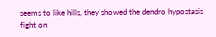seems to like hills, they showed the dendro hypostasis fight on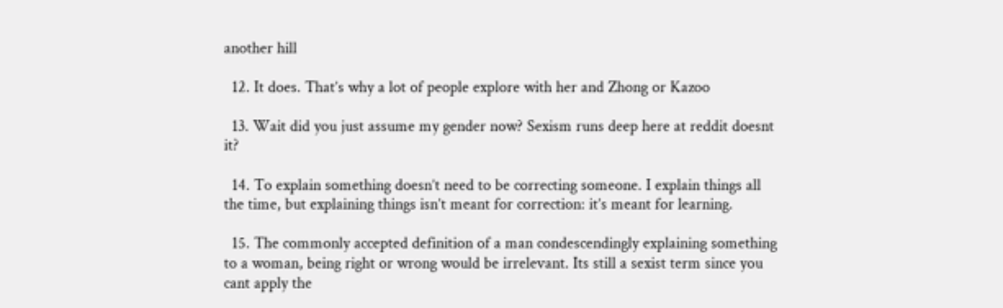another hill

  12. It does. That’s why a lot of people explore with her and Zhong or Kazoo

  13. Wait did you just assume my gender now? Sexism runs deep here at reddit doesnt it?

  14. To explain something doesn’t need to be correcting someone. I explain things all the time, but explaining things isn’t meant for correction: it’s meant for learning.

  15. The commonly accepted definition of a man condescendingly explaining something to a woman, being right or wrong would be irrelevant. Its still a sexist term since you cant apply the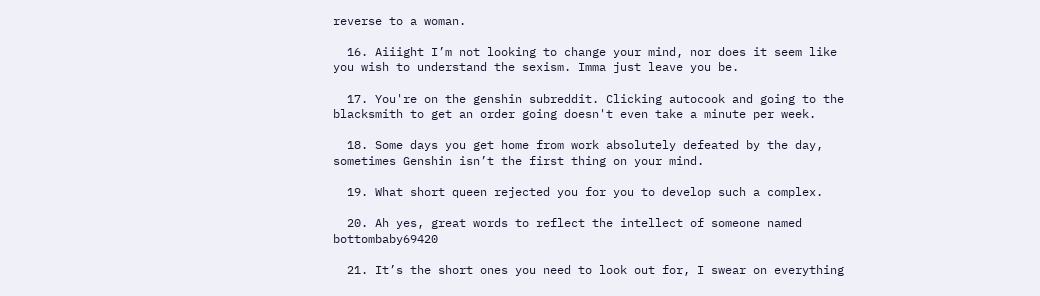reverse to a woman.

  16. Aiiight I’m not looking to change your mind, nor does it seem like you wish to understand the sexism. Imma just leave you be.

  17. You're on the genshin subreddit. Clicking autocook and going to the blacksmith to get an order going doesn't even take a minute per week.

  18. Some days you get home from work absolutely defeated by the day, sometimes Genshin isn’t the first thing on your mind.

  19. What short queen rejected you for you to develop such a complex.

  20. Ah yes, great words to reflect the intellect of someone named bottombaby69420

  21. It’s the short ones you need to look out for, I swear on everything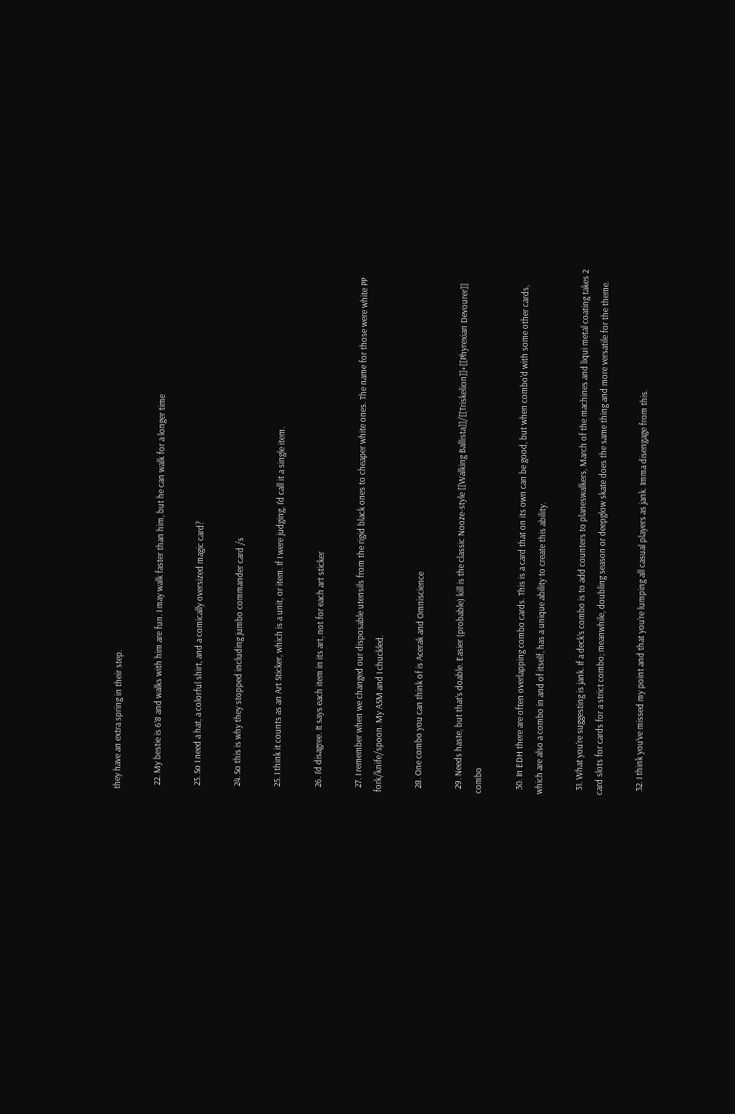they have an extra spring in their step.

  22. My bestie is 6’8 and walks with him are fun. I may walk faster than him, but he can walk for a longer time

  23. So I need a hat, a colorful shirt, and a comically oversized magic card?

  24. So this is why they stopped including jumbo commander card /s

  25. I think it counts as an Art Sticker, which is a unit, or item. If I were judging, I'd call it a single item.

  26. I’d disagree. It says each item in its art, not for each art sticker

  27. I remember when we changed our disposable utensils from the rigid black ones to cheaper white ones. The name for those were white PP fork/knife/spoon. My ASM and I chuckled.

  28. One combo you can think of is Acerak and Omniscience

  29. Needs haste, but that’s doable. Easier (probable) kill is the classic Nooze-style [[Walking Ballista]]/[[Triskelion]]+[[Phyrexian Devourer]] combo

  30. In EDH there are often overlapping combo cards. This is a card that on its own can be good, but when combo'd with some other cards, which are also a combo in and of itself, has a unique ability to create this ability.

  31. What you’re suggesting is jank. If a deck’s combo is to add counters to planeswalkers, March of the machines and liqui metal coating takes 2 card slots for cards for a strict combo; meanwhile, doubling season or deepglow skate does the same thing and more versatile for the theme.

  32. I think you’ve missed my point and that you’re lumping all casual players as jank. Imma disengage from this.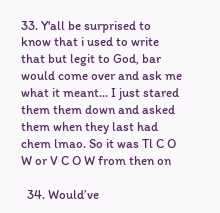33. Y'all be surprised to know that i used to write that but legit to God, bar would come over and ask me what it meant... I just stared them them down and asked them when they last had chem lmao. So it was Tl C O W or V C O W from then on

  34. Would’ve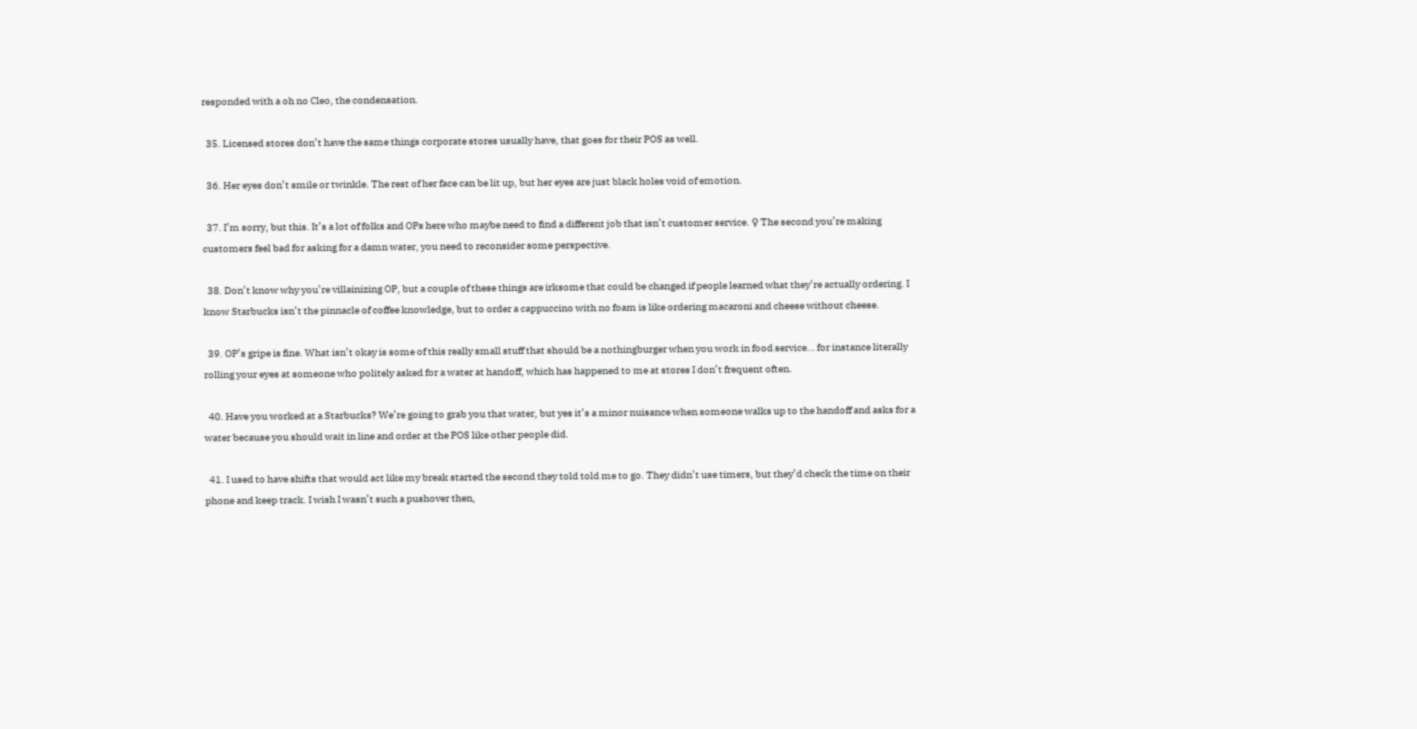responded with a oh no Cleo, the condensation.

  35. Licensed stores don’t have the same things corporate stores usually have, that goes for their POS as well.

  36. Her eyes don’t smile or twinkle. The rest of her face can be lit up, but her eyes are just black holes void of emotion.

  37. I’m sorry, but this. It’s a lot of folks and OPs here who maybe need to find a different job that isn’t customer service. ♀ The second you’re making customers feel bad for asking for a damn water, you need to reconsider some perspective.

  38. Don’t know why you’re villainizing OP, but a couple of these things are irksome that could be changed if people learned what they’re actually ordering. I know Starbucks isn’t the pinnacle of coffee knowledge, but to order a cappuccino with no foam is like ordering macaroni and cheese without cheese.

  39. OP’s gripe is fine. What isn’t okay is some of this really small stuff that should be a nothingburger when you work in food service… for instance literally rolling your eyes at someone who politely asked for a water at handoff, which has happened to me at stores I don’t frequent often.

  40. Have you worked at a Starbucks? We’re going to grab you that water, but yes it’s a minor nuisance when someone walks up to the handoff and asks for a water because you should wait in line and order at the POS like other people did.

  41. I used to have shifts that would act like my break started the second they told told me to go. They didn’t use timers, but they’d check the time on their phone and keep track. I wish I wasn’t such a pushover then,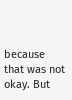because that was not okay. But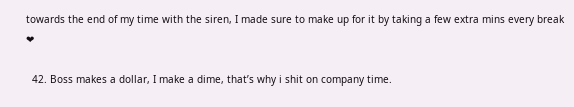towards the end of my time with the siren, I made sure to make up for it by taking a few extra mins every break ❤

  42. Boss makes a dollar, I make a dime, that’s why i shit on company time.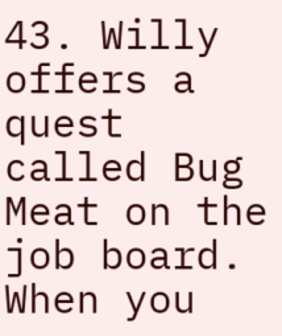43. Willy offers a quest called Bug Meat on the job board. When you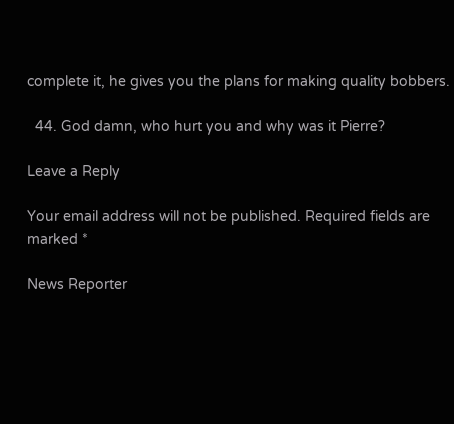complete it, he gives you the plans for making quality bobbers.

  44. God damn, who hurt you and why was it Pierre?

Leave a Reply

Your email address will not be published. Required fields are marked *

News Reporter